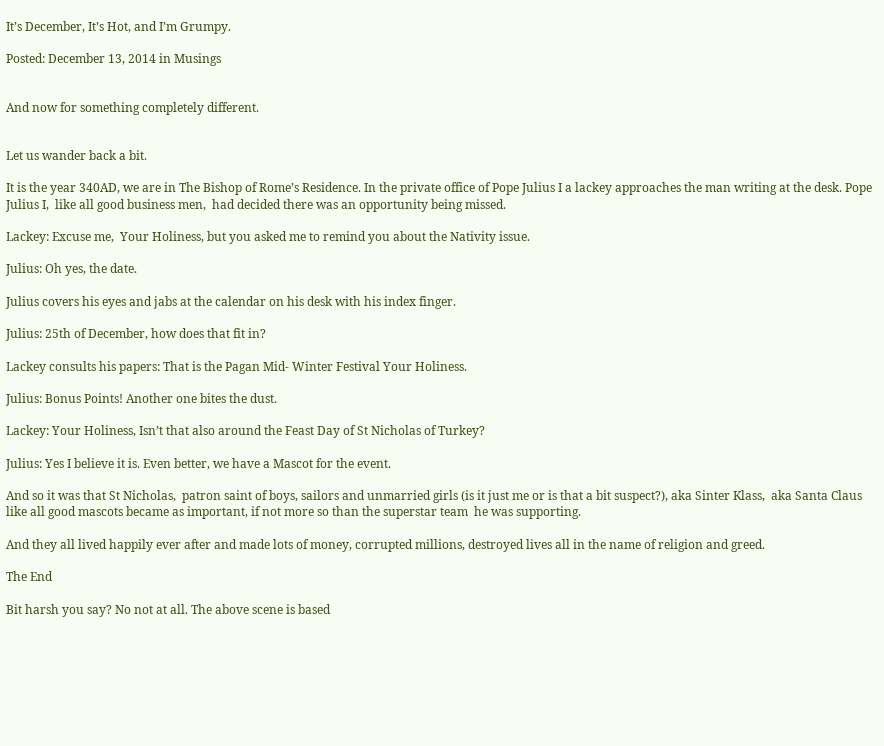It’s December, It’s Hot, and I’m Grumpy.

Posted: December 13, 2014 in Musings


And now for something completely different.


Let us wander back a bit.

It is the year 340AD, we are in The Bishop of Rome’s Residence. In the private office of Pope Julius I a lackey approaches the man writing at the desk. Pope Julius I,  like all good business men,  had decided there was an opportunity being missed.

Lackey: Excuse me,  Your Holiness, but you asked me to remind you about the Nativity issue.

Julius: Oh yes, the date.

Julius covers his eyes and jabs at the calendar on his desk with his index finger.

Julius: 25th of December, how does that fit in?

Lackey consults his papers: That is the Pagan Mid- Winter Festival Your Holiness.

Julius: Bonus Points! Another one bites the dust.

Lackey: Your Holiness, Isn’t that also around the Feast Day of St Nicholas of Turkey?

Julius: Yes I believe it is. Even better, we have a Mascot for the event.

And so it was that St Nicholas,  patron saint of boys, sailors and unmarried girls (is it just me or is that a bit suspect?), aka Sinter Klass,  aka Santa Claus like all good mascots became as important, if not more so than the superstar team  he was supporting.

And they all lived happily ever after and made lots of money, corrupted millions, destroyed lives all in the name of religion and greed.

The End

Bit harsh you say? No not at all. The above scene is based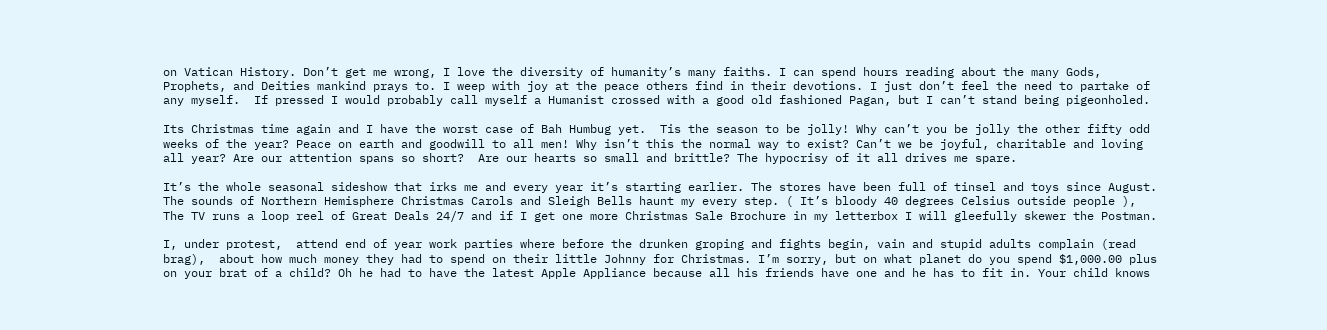on Vatican History. Don’t get me wrong, I love the diversity of humanity’s many faiths. I can spend hours reading about the many Gods, Prophets, and Deities mankind prays to. I weep with joy at the peace others find in their devotions. I just don’t feel the need to partake of any myself.  If pressed I would probably call myself a Humanist crossed with a good old fashioned Pagan, but I can’t stand being pigeonholed.

Its Christmas time again and I have the worst case of Bah Humbug yet.  Tis the season to be jolly! Why can’t you be jolly the other fifty odd weeks of the year? Peace on earth and goodwill to all men! Why isn’t this the normal way to exist? Can’t we be joyful, charitable and loving all year? Are our attention spans so short?  Are our hearts so small and brittle? The hypocrisy of it all drives me spare.

It’s the whole seasonal sideshow that irks me and every year it’s starting earlier. The stores have been full of tinsel and toys since August. The sounds of Northern Hemisphere Christmas Carols and Sleigh Bells haunt my every step. ( It’s bloody 40 degrees Celsius outside people ),  The TV runs a loop reel of Great Deals 24/7 and if I get one more Christmas Sale Brochure in my letterbox I will gleefully skewer the Postman.

I, under protest,  attend end of year work parties where before the drunken groping and fights begin, vain and stupid adults complain (read brag),  about how much money they had to spend on their little Johnny for Christmas. I’m sorry, but on what planet do you spend $1,000.00 plus on your brat of a child? Oh he had to have the latest Apple Appliance because all his friends have one and he has to fit in. Your child knows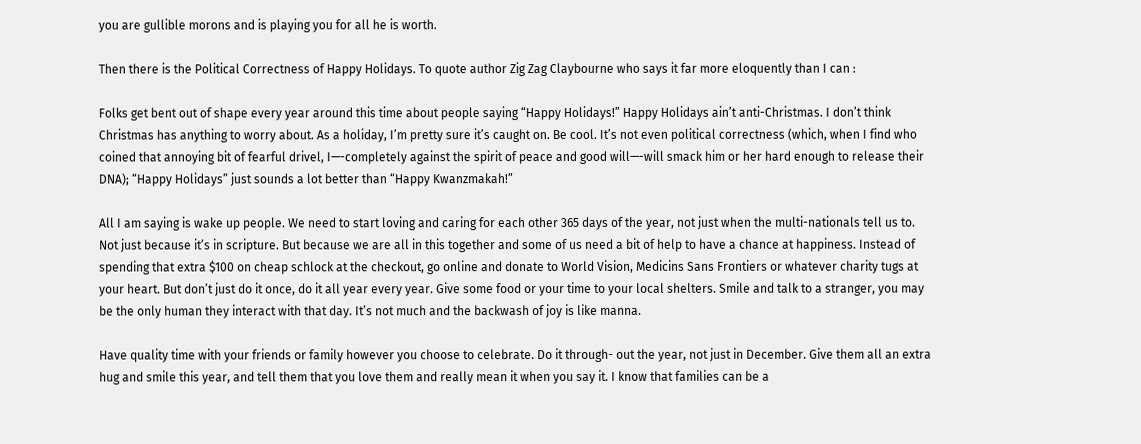you are gullible morons and is playing you for all he is worth.

Then there is the Political Correctness of Happy Holidays. To quote author Zig Zag Claybourne who says it far more eloquently than I can :

Folks get bent out of shape every year around this time about people saying “Happy Holidays!” Happy Holidays ain’t anti-Christmas. I don’t think Christmas has anything to worry about. As a holiday, I’m pretty sure it’s caught on. Be cool. It’s not even political correctness (which, when I find who coined that annoying bit of fearful drivel, I—-completely against the spirit of peace and good will—-will smack him or her hard enough to release their DNA); “Happy Holidays” just sounds a lot better than “Happy Kwanzmakah!”

All I am saying is wake up people. We need to start loving and caring for each other 365 days of the year, not just when the multi-nationals tell us to. Not just because it’s in scripture. But because we are all in this together and some of us need a bit of help to have a chance at happiness. Instead of spending that extra $100 on cheap schlock at the checkout, go online and donate to World Vision, Medicins Sans Frontiers or whatever charity tugs at your heart. But don’t just do it once, do it all year every year. Give some food or your time to your local shelters. Smile and talk to a stranger, you may be the only human they interact with that day. It’s not much and the backwash of joy is like manna.

Have quality time with your friends or family however you choose to celebrate. Do it through- out the year, not just in December. Give them all an extra hug and smile this year, and tell them that you love them and really mean it when you say it. I know that families can be a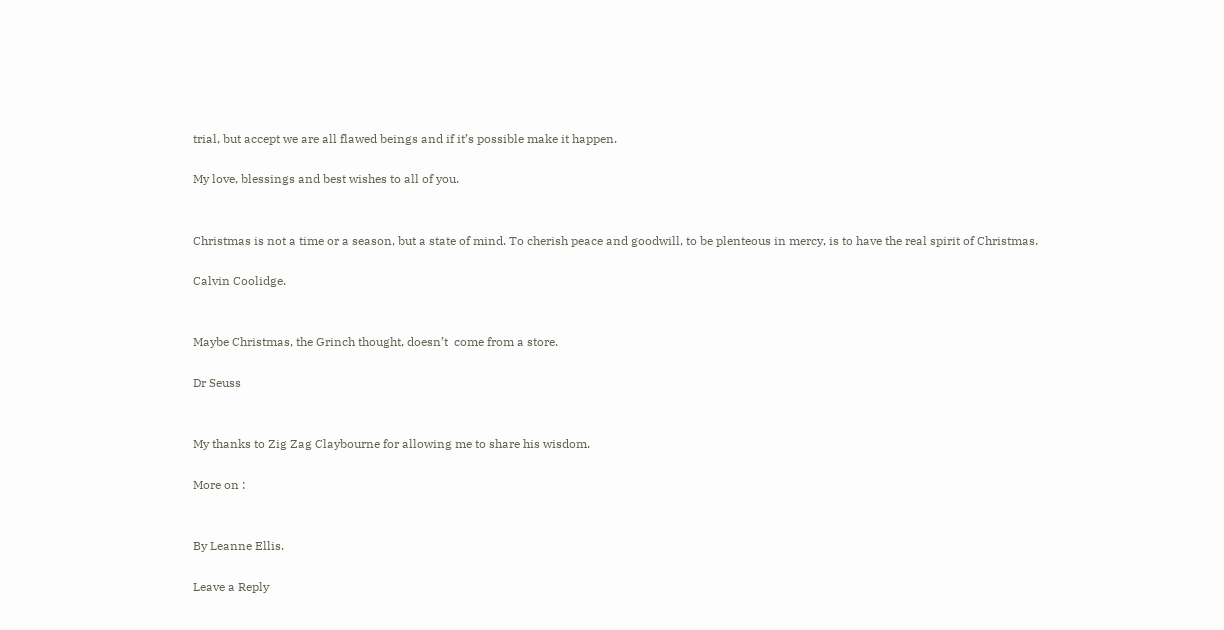trial, but accept we are all flawed beings and if it’s possible make it happen.

My love, blessings and best wishes to all of you.


Christmas is not a time or a season, but a state of mind. To cherish peace and goodwill, to be plenteous in mercy, is to have the real spirit of Christmas.

Calvin Coolidge.


Maybe Christmas, the Grinch thought, doesn’t  come from a store.

Dr Seuss


My thanks to Zig Zag Claybourne for allowing me to share his wisdom.

More on :


By Leanne Ellis.

Leave a Reply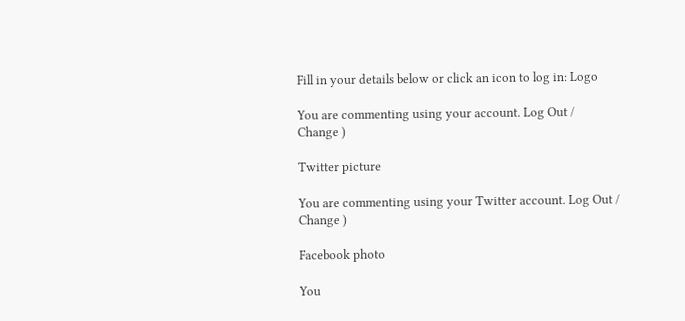Fill in your details below or click an icon to log in: Logo

You are commenting using your account. Log Out /  Change )

Twitter picture

You are commenting using your Twitter account. Log Out /  Change )

Facebook photo

You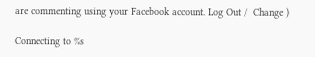are commenting using your Facebook account. Log Out /  Change )

Connecting to %s